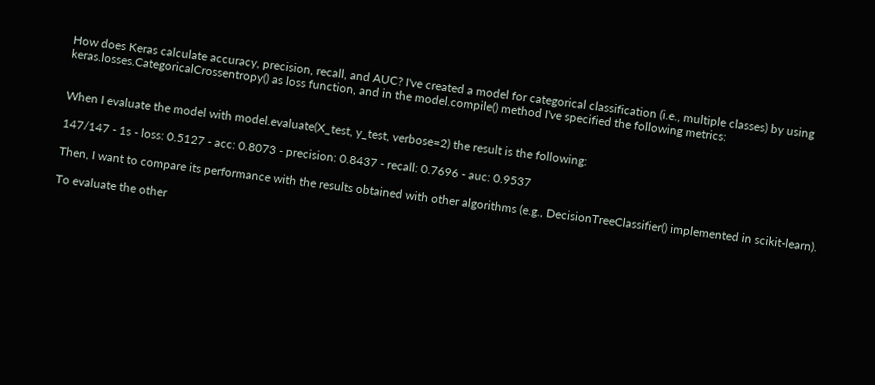How does Keras calculate accuracy, precision, recall, and AUC? I've created a model for categorical classification (i.e., multiple classes) by using keras.losses.CategoricalCrossentropy() as loss function, and in the model.compile() method I've specified the following metrics:


When I evaluate the model with model.evaluate(X_test, y_test, verbose=2) the result is the following:

147/147 - 1s - loss: 0.5127 - acc: 0.8073 - precision: 0.8437 - recall: 0.7696 - auc: 0.9537

Then, I want to compare its performance with the results obtained with other algorithms (e.g., DecisionTreeClassifier() implemented in scikit-learn).

To evaluate the other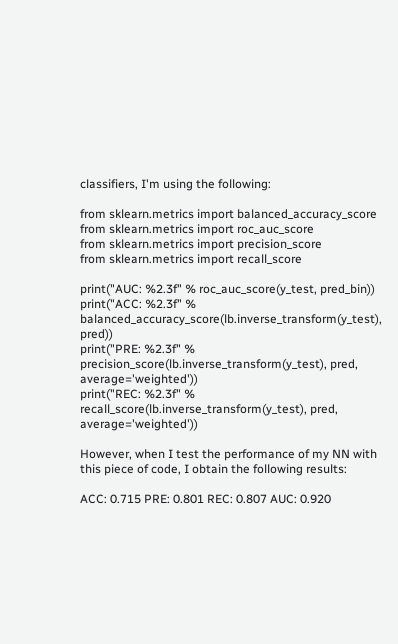classifiers, I'm using the following:

from sklearn.metrics import balanced_accuracy_score
from sklearn.metrics import roc_auc_score
from sklearn.metrics import precision_score
from sklearn.metrics import recall_score

print("AUC: %2.3f" % roc_auc_score(y_test, pred_bin))
print("ACC: %2.3f" % balanced_accuracy_score(lb.inverse_transform(y_test), pred))
print("PRE: %2.3f" % precision_score(lb.inverse_transform(y_test), pred, average='weighted'))
print("REC: %2.3f" % recall_score(lb.inverse_transform(y_test), pred, average='weighted'))

However, when I test the performance of my NN with this piece of code, I obtain the following results:

ACC: 0.715 PRE: 0.801 REC: 0.807 AUC: 0.920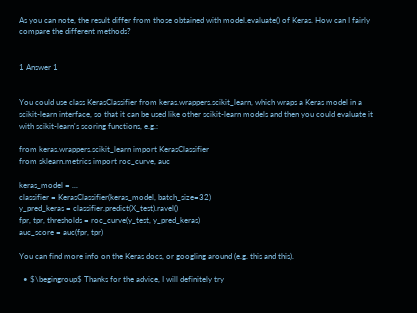As you can note, the result differ from those obtained with model.evaluate() of Keras. How can I fairly compare the different methods?


1 Answer 1


You could use class KerasClassifier from keras.wrappers.scikit_learn, which wraps a Keras model in a scikit-learn interface, so that it can be used like other scikit-learn models and then you could evaluate it with scikit-learn's scoring functions, e.g.:

from keras.wrappers.scikit_learn import KerasClassifier
from sklearn.metrics import roc_curve, auc

keras_model = ...
classifier = KerasClassifier(keras_model, batch_size=32)
y_pred_keras = classifier.predict(X_test).ravel()
fpr, tpr, thresholds = roc_curve(y_test, y_pred_keras)
auc_score = auc(fpr, tpr)

You can find more info on the Keras docs, or googling around (e.g. this and this).

  • $\begingroup$ Thanks for the advice, I will definitely try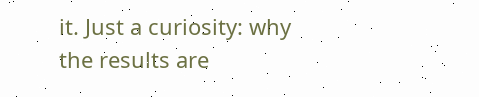it. Just a curiosity: why the results are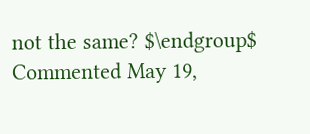not the same? $\endgroup$ Commented May 19,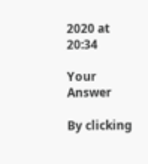2020 at 20:34

Your Answer

By clicking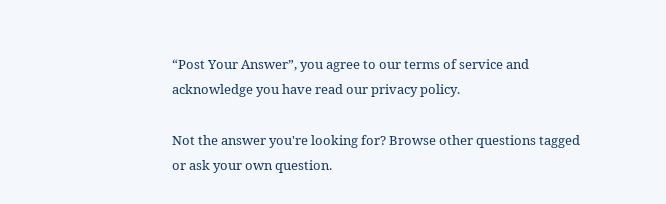“Post Your Answer”, you agree to our terms of service and acknowledge you have read our privacy policy.

Not the answer you're looking for? Browse other questions tagged or ask your own question.